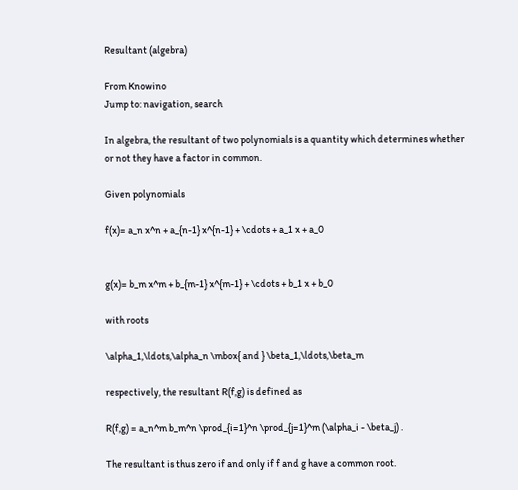Resultant (algebra)

From Knowino
Jump to: navigation, search

In algebra, the resultant of two polynomials is a quantity which determines whether or not they have a factor in common.

Given polynomials

f(x)= a_n x^n + a_{n-1} x^{n-1} + \cdots + a_1 x + a_0


g(x)= b_m x^m + b_{m-1} x^{m-1} + \cdots + b_1 x + b_0

with roots

\alpha_1,\ldots,\alpha_n \mbox{ and } \beta_1,\ldots,\beta_m

respectively, the resultant R(f,g) is defined as

R(f,g) = a_n^m b_m^n \prod_{i=1}^n \prod_{j=1}^m (\alpha_i - \beta_j) .

The resultant is thus zero if and only if f and g have a common root.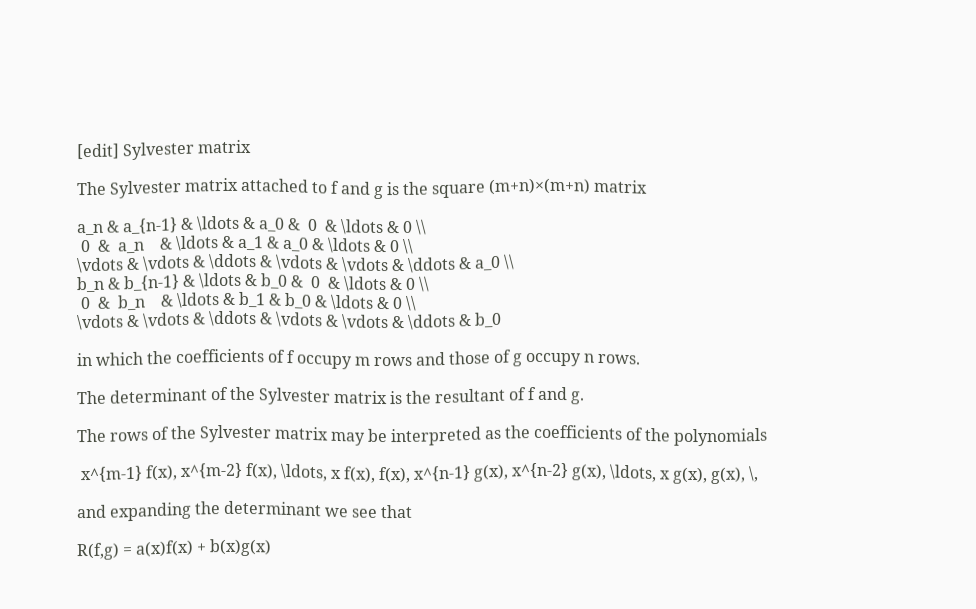[edit] Sylvester matrix

The Sylvester matrix attached to f and g is the square (m+n)×(m+n) matrix

a_n & a_{n-1} & \ldots & a_0 &  0  & \ldots & 0 \\
 0  &  a_n    & \ldots & a_1 & a_0 & \ldots & 0 \\
\vdots & \vdots & \ddots & \vdots & \vdots & \ddots & a_0 \\
b_n & b_{n-1} & \ldots & b_0 &  0  & \ldots & 0 \\
 0  &  b_n    & \ldots & b_1 & b_0 & \ldots & 0 \\
\vdots & \vdots & \ddots & \vdots & \vdots & \ddots & b_0

in which the coefficients of f occupy m rows and those of g occupy n rows.

The determinant of the Sylvester matrix is the resultant of f and g.

The rows of the Sylvester matrix may be interpreted as the coefficients of the polynomials

 x^{m-1} f(x), x^{m-2} f(x), \ldots, x f(x), f(x), x^{n-1} g(x), x^{n-2} g(x), \ldots, x g(x), g(x), \,

and expanding the determinant we see that

R(f,g) = a(x)f(x) + b(x)g(x)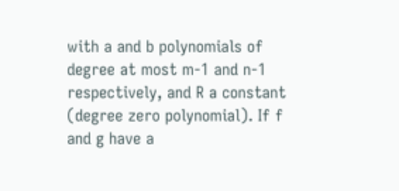with a and b polynomials of degree at most m-1 and n-1 respectively, and R a constant (degree zero polynomial). If f and g have a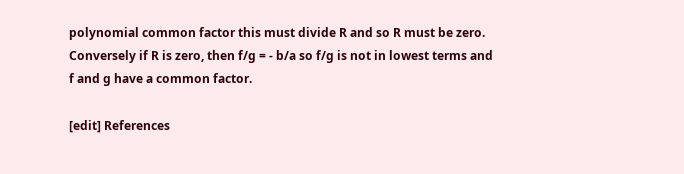polynomial common factor this must divide R and so R must be zero. Conversely if R is zero, then f/g = - b/a so f/g is not in lowest terms and f and g have a common factor.

[edit] References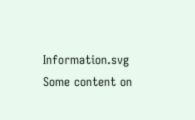Information.svg Some content on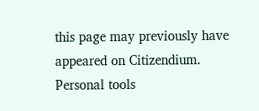this page may previously have appeared on Citizendium.
Personal tools